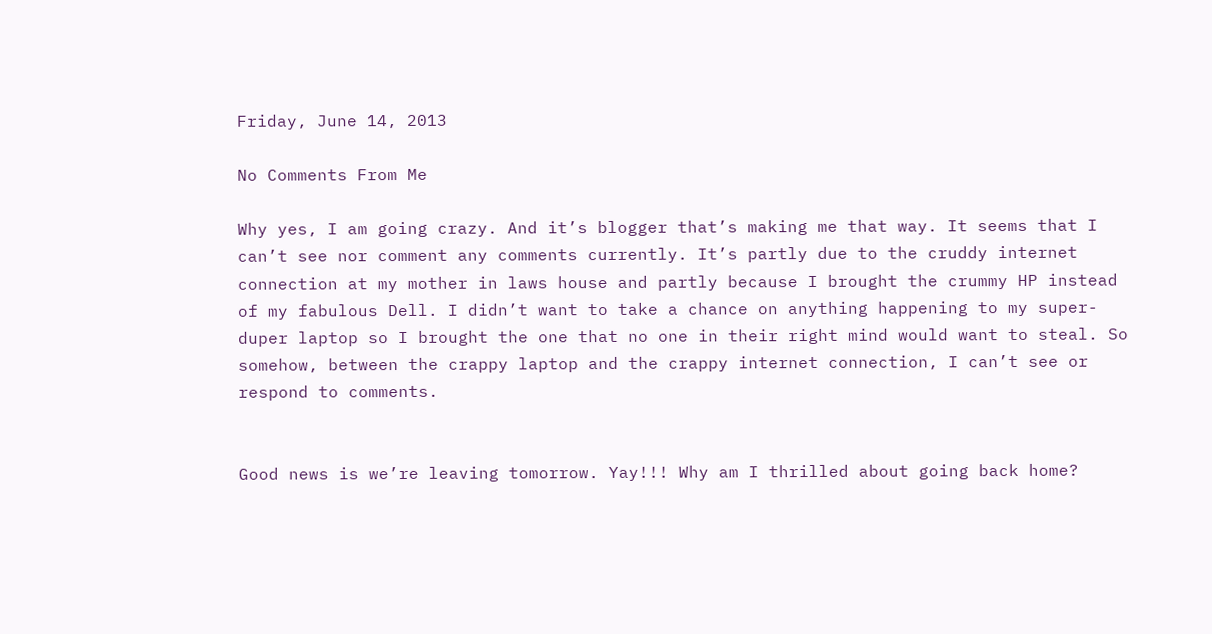Friday, June 14, 2013

No Comments From Me

Why yes, I am going crazy. And it’s blogger that’s making me that way. It seems that I can’t see nor comment any comments currently. It’s partly due to the cruddy internet connection at my mother in laws house and partly because I brought the crummy HP instead of my fabulous Dell. I didn’t want to take a chance on anything happening to my super-duper laptop so I brought the one that no one in their right mind would want to steal. So somehow, between the crappy laptop and the crappy internet connection, I can’t see or respond to comments.


Good news is we’re leaving tomorrow. Yay!!! Why am I thrilled about going back home?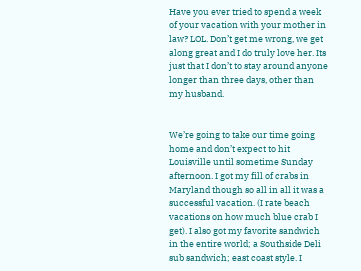Have you ever tried to spend a week of your vacation with your mother in law? LOL. Don’t get me wrong, we get along great and I do truly love her. Its just that I don’t to stay around anyone longer than three days, other than my husband.


We’re going to take our time going home and don’t expect to hit Louisville until sometime Sunday afternoon. I got my fill of crabs in Maryland though so all in all it was a successful vacation. (I rate beach vacations on how much blue crab I get). I also got my favorite sandwich in the entire world; a Southside Deli sub sandwich; east coast style. I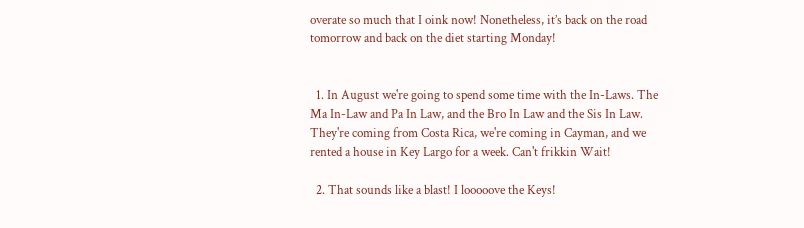overate so much that I oink now! Nonetheless, it’s back on the road tomorrow and back on the diet starting Monday!


  1. In August we're going to spend some time with the In-Laws. The Ma In-Law and Pa In Law, and the Bro In Law and the Sis In Law. They're coming from Costa Rica, we're coming in Cayman, and we rented a house in Key Largo for a week. Can't frikkin Wait!

  2. That sounds like a blast! I looooove the Keys!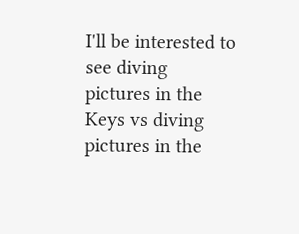I'll be interested to see diving pictures in the Keys vs diving pictures in the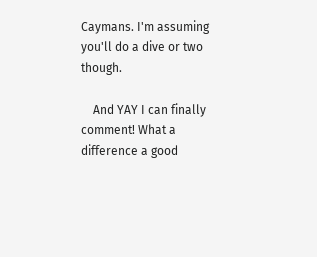Caymans. I'm assuming you'll do a dive or two though.

    And YAY I can finally comment! What a difference a good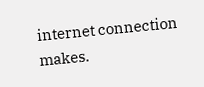internet connection makes.